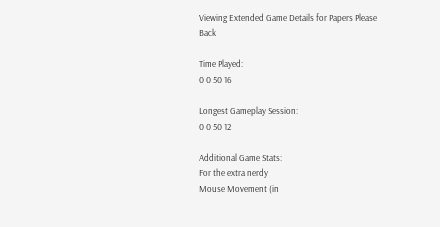Viewing Extended Game Details for Papers Please Back

Time Played:
0 0 50 16

Longest Gameplay Session:
0 0 50 12

Additional Game Stats:
For the extra nerdy
Mouse Movement (in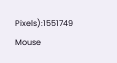Pixels):1551749
Mouse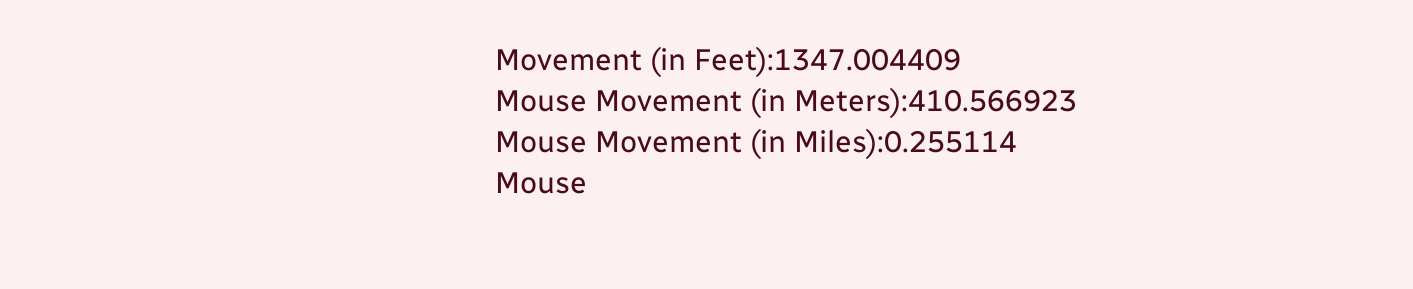Movement (in Feet):1347.004409
Mouse Movement (in Meters):410.566923
Mouse Movement (in Miles):0.255114
Mouse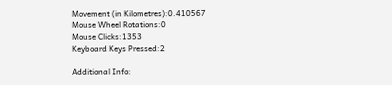Movement (in Kilometres):0.410567
Mouse Wheel Rotations:0
Mouse Clicks:1353
Keyboard Keys Pressed:2

Additional Info: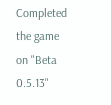Completed the game on "Beta 0.5.13"